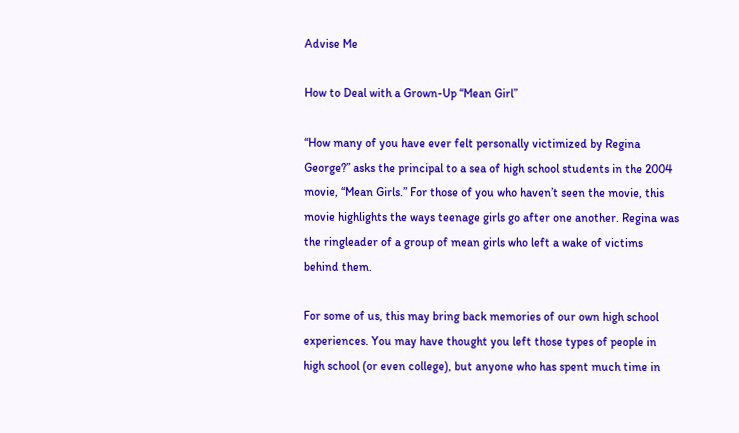Advise Me

How to Deal with a Grown-Up “Mean Girl”

“How many of you have ever felt personally victimized by Regina George?” asks the principal to a sea of high school students in the 2004 movie, “Mean Girls.” For those of you who haven’t seen the movie, this movie highlights the ways teenage girls go after one another. Regina was the ringleader of a group of mean girls who left a wake of victims behind them.

For some of us, this may bring back memories of our own high school experiences. You may have thought you left those types of people in high school (or even college), but anyone who has spent much time in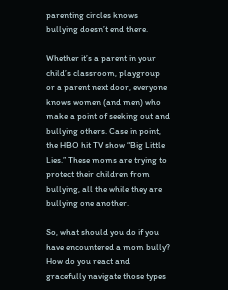parenting circles knows bullying doesn’t end there.

Whether it’s a parent in your child’s classroom, playgroup or a parent next door, everyone knows women (and men) who make a point of seeking out and bullying others. Case in point, the HBO hit TV show “Big Little Lies.” These moms are trying to protect their children from bullying, all the while they are bullying one another.

So, what should you do if you have encountered a mom bully? How do you react and gracefully navigate those types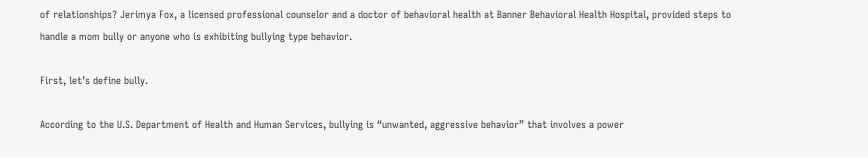of relationships? Jerimya Fox, a licensed professional counselor and a doctor of behavioral health at Banner Behavioral Health Hospital, provided steps to handle a mom bully or anyone who is exhibiting bullying type behavior.

First, let’s define bully.

According to the U.S. Department of Health and Human Services, bullying is “unwanted, aggressive behavior” that involves a power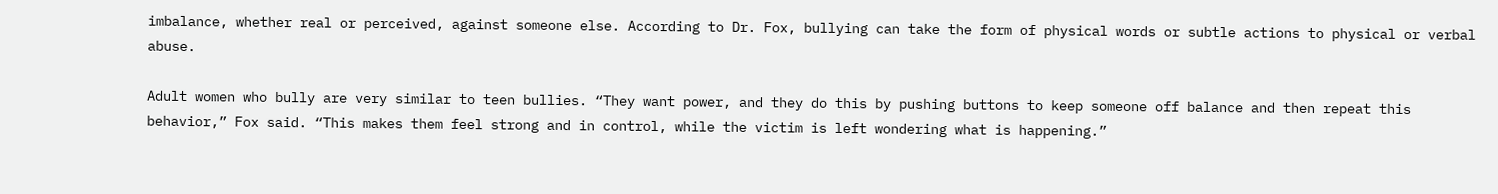imbalance, whether real or perceived, against someone else. According to Dr. Fox, bullying can take the form of physical words or subtle actions to physical or verbal abuse.

Adult women who bully are very similar to teen bullies. “They want power, and they do this by pushing buttons to keep someone off balance and then repeat this behavior,” Fox said. “This makes them feel strong and in control, while the victim is left wondering what is happening.”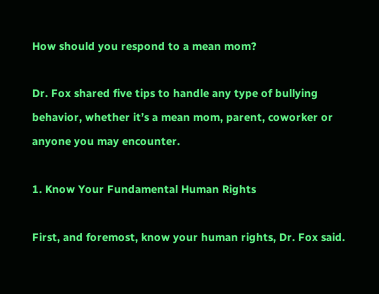How should you respond to a mean mom?

Dr. Fox shared five tips to handle any type of bullying behavior, whether it’s a mean mom, parent, coworker or anyone you may encounter.

1. Know Your Fundamental Human Rights

First, and foremost, know your human rights, Dr. Fox said.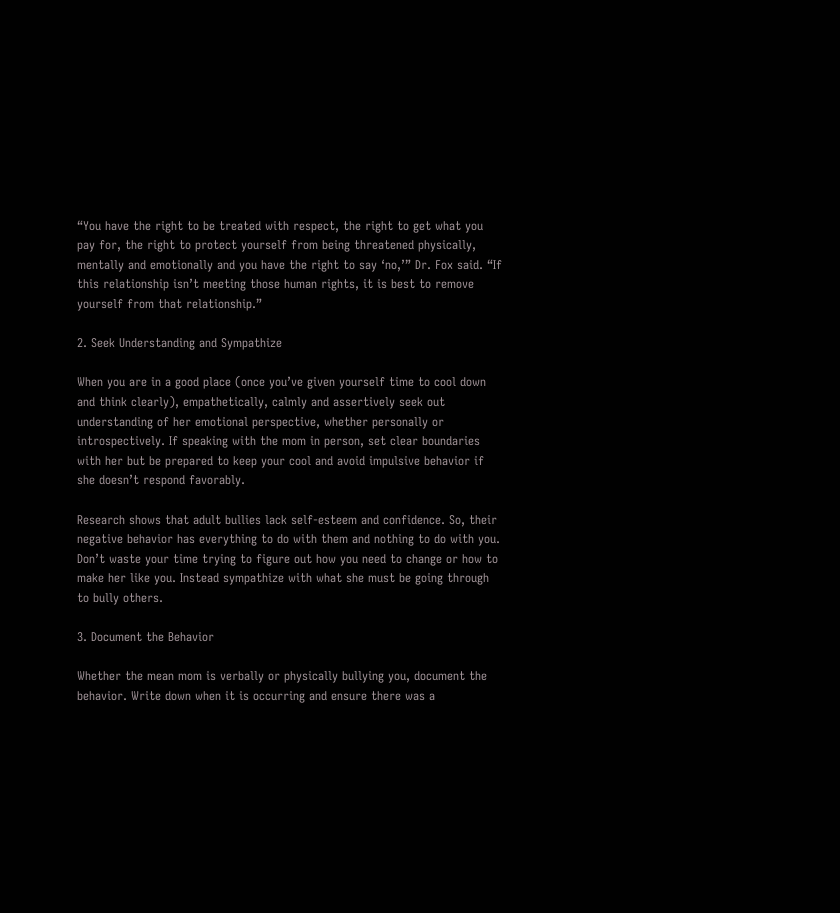“You have the right to be treated with respect, the right to get what you pay for, the right to protect yourself from being threatened physically, mentally and emotionally and you have the right to say ‘no,’” Dr. Fox said. “If this relationship isn’t meeting those human rights, it is best to remove yourself from that relationship.”

2. Seek Understanding and Sympathize

When you are in a good place (once you’ve given yourself time to cool down and think clearly), empathetically, calmly and assertively seek out understanding of her emotional perspective, whether personally or introspectively. If speaking with the mom in person, set clear boundaries with her but be prepared to keep your cool and avoid impulsive behavior if she doesn’t respond favorably.

Research shows that adult bullies lack self-esteem and confidence. So, their negative behavior has everything to do with them and nothing to do with you. Don’t waste your time trying to figure out how you need to change or how to make her like you. Instead sympathize with what she must be going through to bully others.

3. Document the Behavior

Whether the mean mom is verbally or physically bullying you, document the behavior. Write down when it is occurring and ensure there was a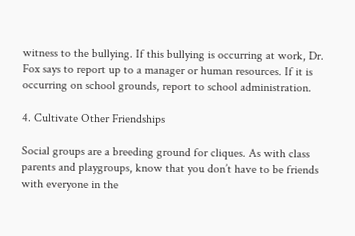witness to the bullying. If this bullying is occurring at work, Dr. Fox says to report up to a manager or human resources. If it is occurring on school grounds, report to school administration.

4. Cultivate Other Friendships

Social groups are a breeding ground for cliques. As with class parents and playgroups, know that you don’t have to be friends with everyone in the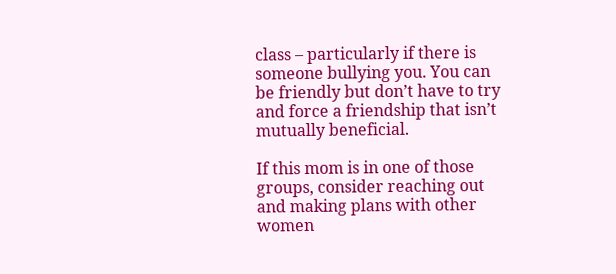class – particularly if there is someone bullying you. You can be friendly but don’t have to try and force a friendship that isn’t mutually beneficial.

If this mom is in one of those groups, consider reaching out and making plans with other women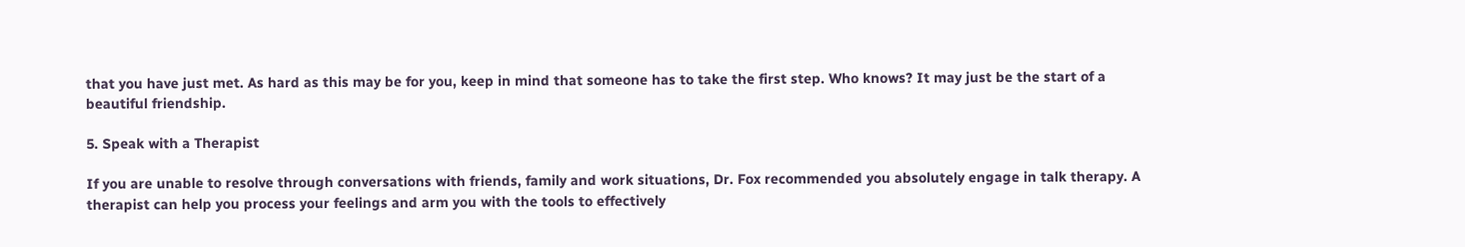that you have just met. As hard as this may be for you, keep in mind that someone has to take the first step. Who knows? It may just be the start of a beautiful friendship.

5. Speak with a Therapist

If you are unable to resolve through conversations with friends, family and work situations, Dr. Fox recommended you absolutely engage in talk therapy. A therapist can help you process your feelings and arm you with the tools to effectively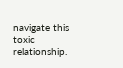navigate this toxic relationship.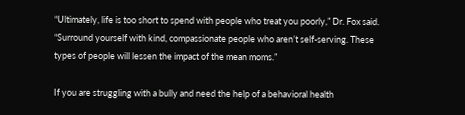“Ultimately, life is too short to spend with people who treat you poorly,” Dr. Fox said. “Surround yourself with kind, compassionate people who aren’t self-serving. These types of people will lessen the impact of the mean moms.”

If you are struggling with a bully and need the help of a behavioral health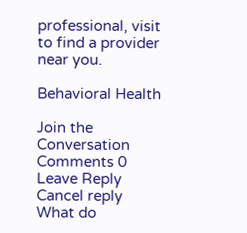professional, visit to find a provider near you.

Behavioral Health

Join the Conversation
Comments 0
Leave Reply Cancel reply
What do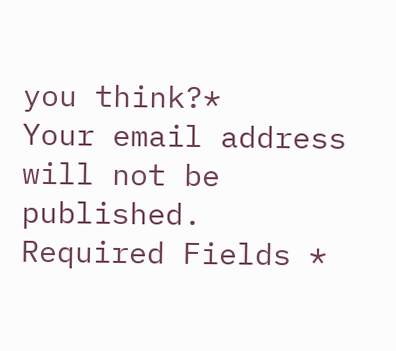you think?*
Your email address will not be published. Required Fields *